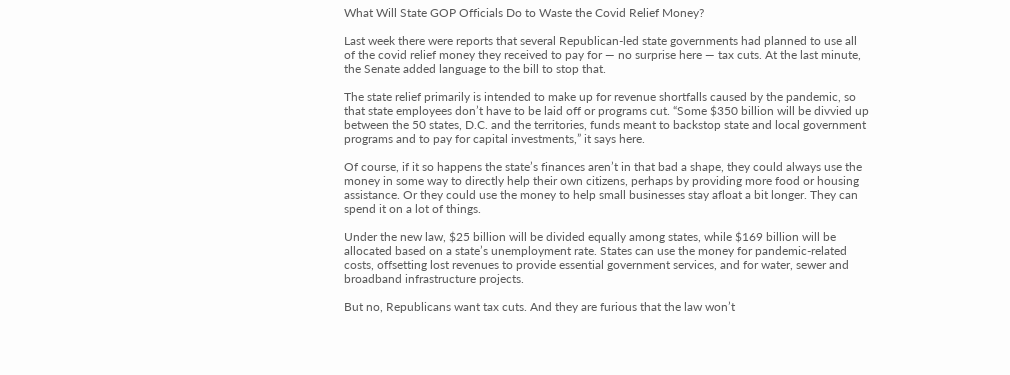What Will State GOP Officials Do to Waste the Covid Relief Money?

Last week there were reports that several Republican-led state governments had planned to use all of the covid relief money they received to pay for — no surprise here — tax cuts. At the last minute, the Senate added language to the bill to stop that.

The state relief primarily is intended to make up for revenue shortfalls caused by the pandemic, so that state employees don’t have to be laid off or programs cut. “Some $350 billion will be divvied up between the 50 states, D.C. and the territories, funds meant to backstop state and local government programs and to pay for capital investments,” it says here.

Of course, if it so happens the state’s finances aren’t in that bad a shape, they could always use the money in some way to directly help their own citizens, perhaps by providing more food or housing assistance. Or they could use the money to help small businesses stay afloat a bit longer. They can spend it on a lot of things.

Under the new law, $25 billion will be divided equally among states, while $169 billion will be allocated based on a state’s unemployment rate. States can use the money for pandemic-related costs, offsetting lost revenues to provide essential government services, and for water, sewer and broadband infrastructure projects.

But no, Republicans want tax cuts. And they are furious that the law won’t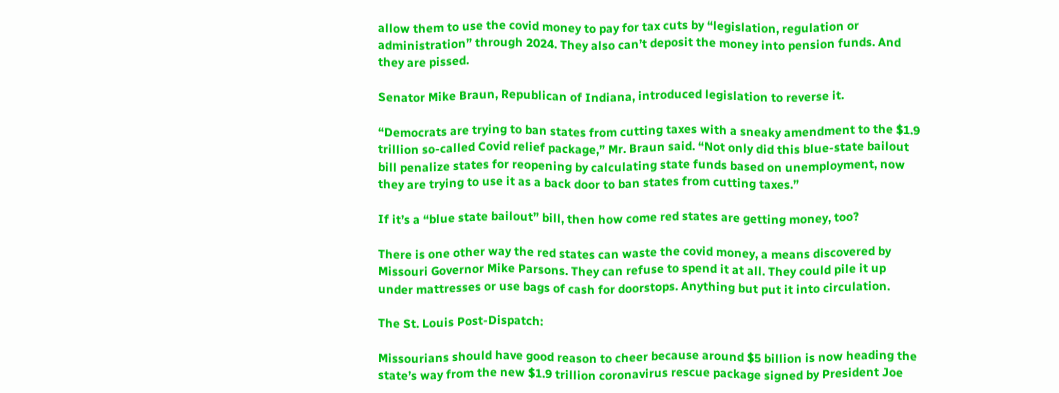allow them to use the covid money to pay for tax cuts by “legislation, regulation or administration” through 2024. They also can’t deposit the money into pension funds. And they are pissed.

Senator Mike Braun, Republican of Indiana, introduced legislation to reverse it.

“Democrats are trying to ban states from cutting taxes with a sneaky amendment to the $1.9 trillion so-called Covid relief package,” Mr. Braun said. “Not only did this blue-state bailout bill penalize states for reopening by calculating state funds based on unemployment, now they are trying to use it as a back door to ban states from cutting taxes.”

If it’s a “blue state bailout” bill, then how come red states are getting money, too?

There is one other way the red states can waste the covid money, a means discovered by Missouri Governor Mike Parsons. They can refuse to spend it at all. They could pile it up under mattresses or use bags of cash for doorstops. Anything but put it into circulation.

The St. Louis Post-Dispatch:

Missourians should have good reason to cheer because around $5 billion is now heading the state’s way from the new $1.9 trillion coronavirus rescue package signed by President Joe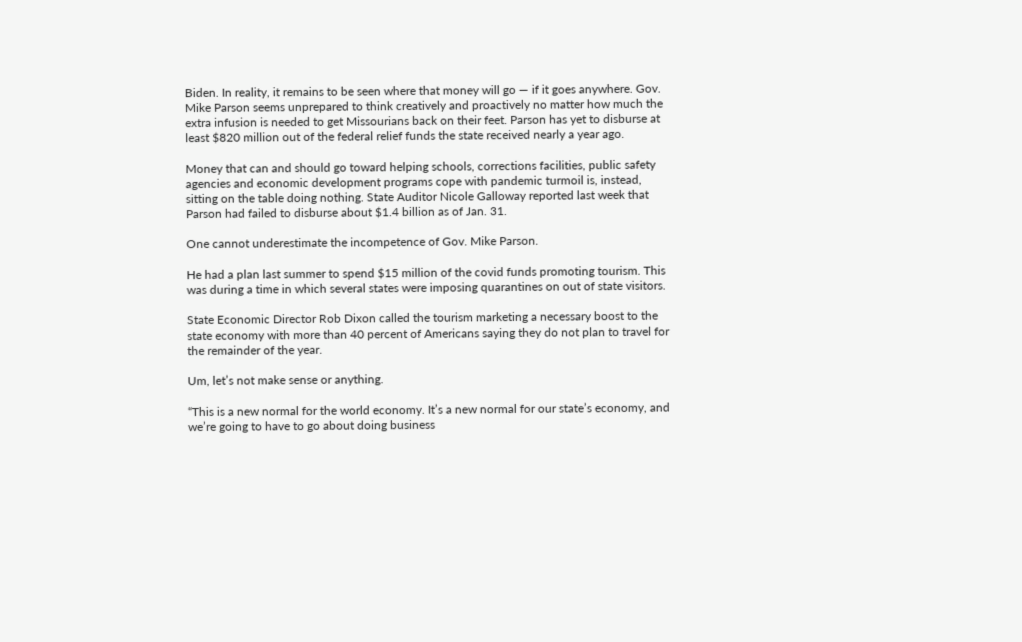Biden. In reality, it remains to be seen where that money will go — if it goes anywhere. Gov. Mike Parson seems unprepared to think creatively and proactively no matter how much the extra infusion is needed to get Missourians back on their feet. Parson has yet to disburse at least $820 million out of the federal relief funds the state received nearly a year ago.

Money that can and should go toward helping schools, corrections facilities, public safety agencies and economic development programs cope with pandemic turmoil is, instead, sitting on the table doing nothing. State Auditor Nicole Galloway reported last week that Parson had failed to disburse about $1.4 billion as of Jan. 31.

One cannot underestimate the incompetence of Gov. Mike Parson.

He had a plan last summer to spend $15 million of the covid funds promoting tourism. This was during a time in which several states were imposing quarantines on out of state visitors.

State Economic Director Rob Dixon called the tourism marketing a necessary boost to the state economy with more than 40 percent of Americans saying they do not plan to travel for the remainder of the year.

Um, let’s not make sense or anything.

“This is a new normal for the world economy. It’s a new normal for our state’s economy, and we’re going to have to go about doing business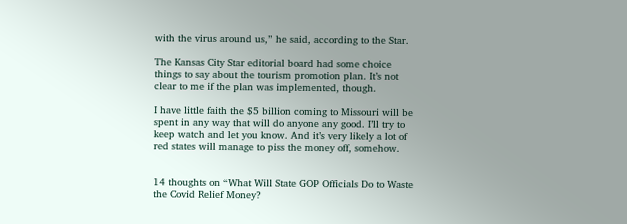with the virus around us,” he said, according to the Star.

The Kansas City Star editorial board had some choice things to say about the tourism promotion plan. It’s not clear to me if the plan was implemented, though.

I have little faith the $5 billion coming to Missouri will be spent in any way that will do anyone any good. I’ll try to keep watch and let you know. And it’s very likely a lot of red states will manage to piss the money off, somehow.


14 thoughts on “What Will State GOP Officials Do to Waste the Covid Relief Money?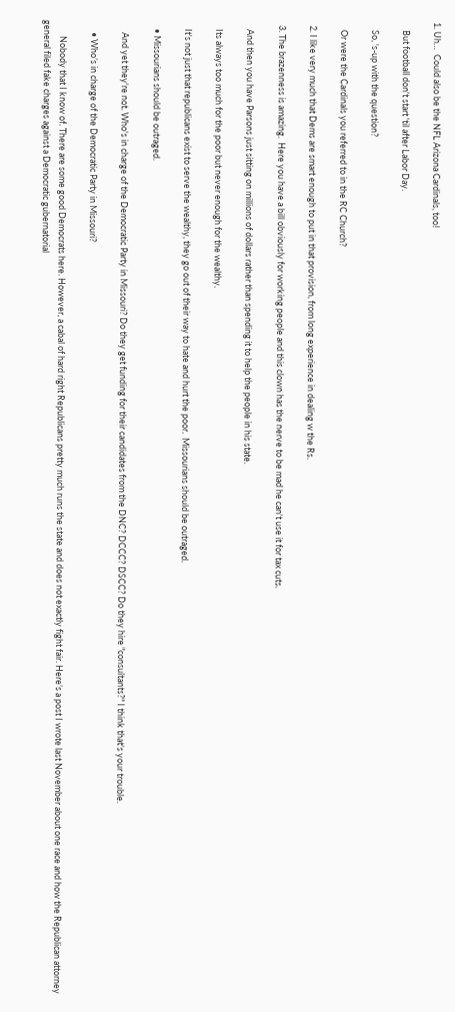1. Uh…  Could also be the NFL Arizona Cardinals, too!

    But football don't start 'til after Labor Day.

    So, 's-up with the question?

    Or were the Cardinals you referred to in the RC Church?

  2. I like very much that Dems are smart enough to put in that provision, from long experience in dealing w the Rs.

  3. The brazenness is amazing.  Here you have a bill obviously for working people and this clown has the nerve to be mad he can't use it for tax cuts.

    And then you have Parsons just sitting on millions of dollars rather than spending it to help the people in his state.

    Its always too much for the poor but never enough for the wealthy.

    It's not just that republicans exist to serve the wealthy, they go out of their way to hate and hurt the poor.  Missourians should be outraged.

    • Missourians should be outraged.

      And yet they're not. Who's in charge of the Democratic Party in Missouri? Do they get funding for their candidates from the DNC? DCCC? DSCC? Do they hire "consultants?" I think that's your trouble.

      • Who’s in charge of the Democratic Party in Missouri?

        Nobody that I know of. There are some good Democrats here. However, a cabal of hard right Republicans pretty much runs the state and does not exactly fight fair. Here’s a post I wrote last November about one race and how the Republican attorney general filed fake charges against a Democratic gubernatorial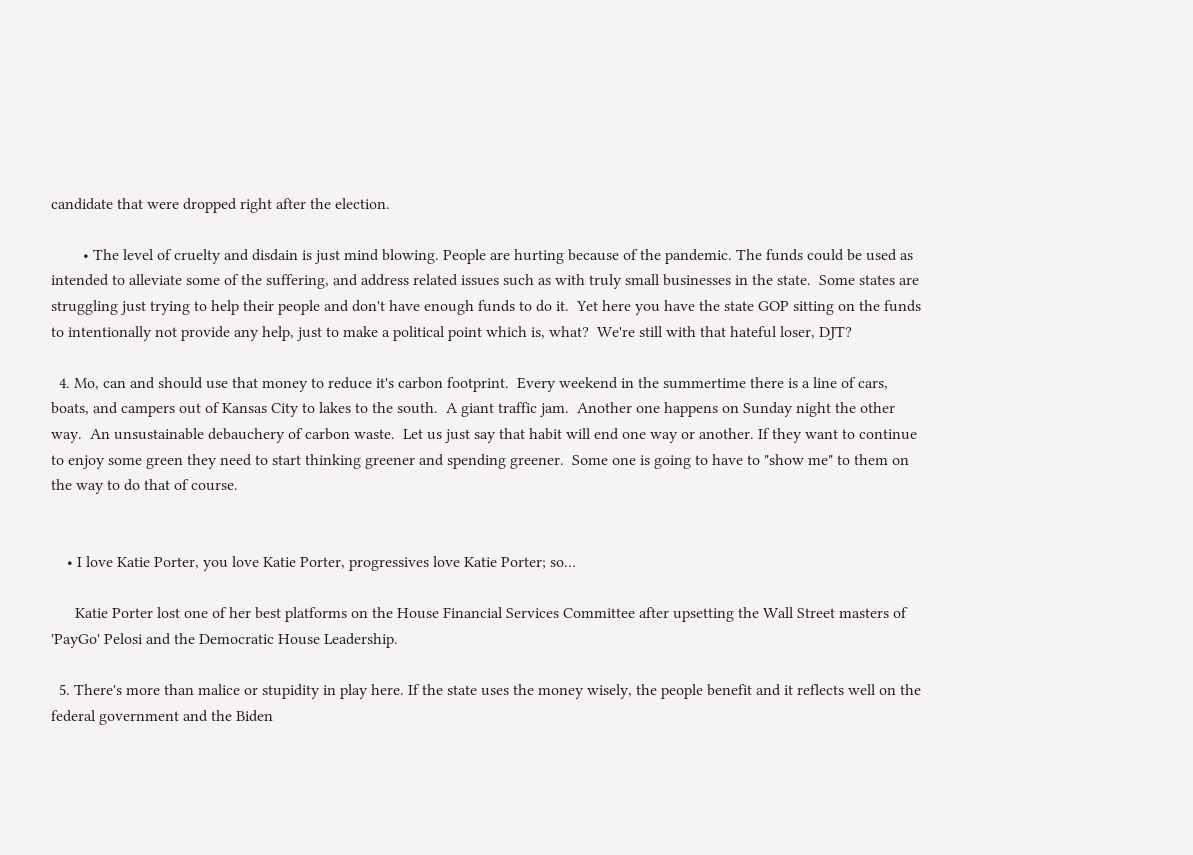candidate that were dropped right after the election.

        • The level of cruelty and disdain is just mind blowing. People are hurting because of the pandemic. The funds could be used as intended to alleviate some of the suffering, and address related issues such as with truly small businesses in the state.  Some states are struggling just trying to help their people and don't have enough funds to do it.  Yet here you have the state GOP sitting on the funds to intentionally not provide any help, just to make a political point which is, what?  We're still with that hateful loser, DJT?

  4. Mo, can and should use that money to reduce it's carbon footprint.  Every weekend in the summertime there is a line of cars, boats, and campers out of Kansas City to lakes to the south.  A giant traffic jam.  Another one happens on Sunday night the other way.  An unsustainable debauchery of carbon waste.  Let us just say that habit will end one way or another. If they want to continue to enjoy some green they need to start thinking greener and spending greener.  Some one is going to have to "show me" to them on the way to do that of course.


    • I love Katie Porter, you love Katie Porter, progressives love Katie Porter; so…

      Katie Porter lost one of her best platforms on the House Financial Services Committee after upsetting the Wall Street masters of 'PayGo' Pelosi and the Democratic House Leadership.

  5. There's more than malice or stupidity in play here. If the state uses the money wisely, the people benefit and it reflects well on the federal government and the Biden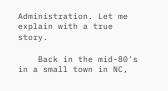Administration. Let me explain with a true story.

    Back in the mid-80's in a small town in NC,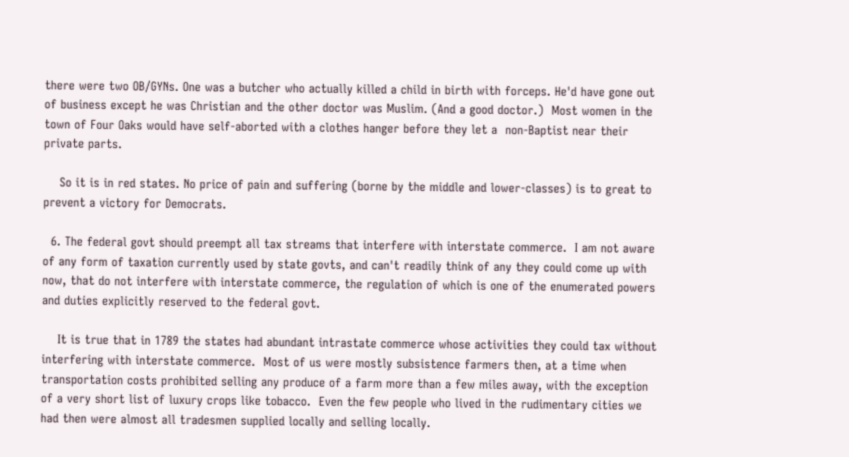there were two OB/GYNs. One was a butcher who actually killed a child in birth with forceps. He'd have gone out of business except he was Christian and the other doctor was Muslim. (And a good doctor.)  Most women in the town of Four Oaks would have self-aborted with a clothes hanger before they let a  non-Baptist near their private parts.

    So it is in red states. No price of pain and suffering (borne by the middle and lower-classes) is to great to prevent a victory for Democrats.

  6. The federal govt should preempt all tax streams that interfere with interstate commerce.  I am not aware of any form of taxation currently used by state govts, and can't readily think of any they could come up with now, that do not interfere with interstate commerce, the regulation of which is one of the enumerated powers and duties explicitly reserved to the federal govt.

    It is true that in 1789 the states had abundant intrastate commerce whose activities they could tax without interfering with interstate commerce.  Most of us were mostly subsistence farmers then, at a time when transportation costs prohibited selling any produce of a farm more than a few miles away, with the exception of a very short list of luxury crops like tobacco.  Even the few people who lived in the rudimentary cities we had then were almost all tradesmen supplied locally and selling locally.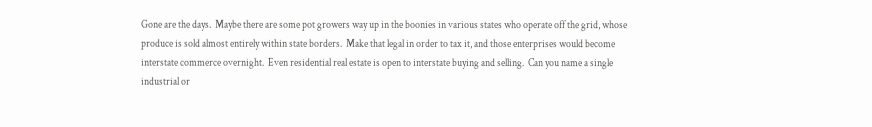Gone are the days.  Maybe there are some pot growers way up in the boonies in various states who operate off the grid, whose produce is sold almost entirely within state borders.  Make that legal in order to tax it, and those enterprises would become interstate commerce overnight.  Even residential real estate is open to interstate buying and selling.  Can you name a single industrial or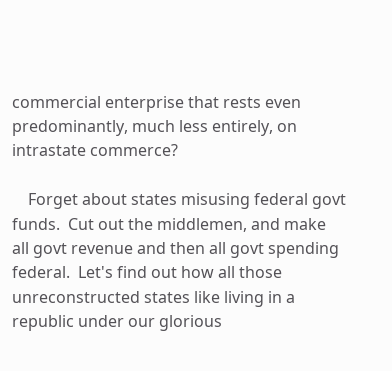commercial enterprise that rests even predominantly, much less entirely, on intrastate commerce?

    Forget about states misusing federal govt funds.  Cut out the middlemen, and make all govt revenue and then all govt spending federal.  Let's find out how all those unreconstructed states like living in a republic under our glorious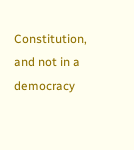Constitution, and not in a democracy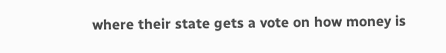where their state gets a vote on how money is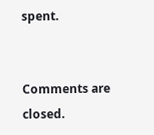spent.


Comments are closed.